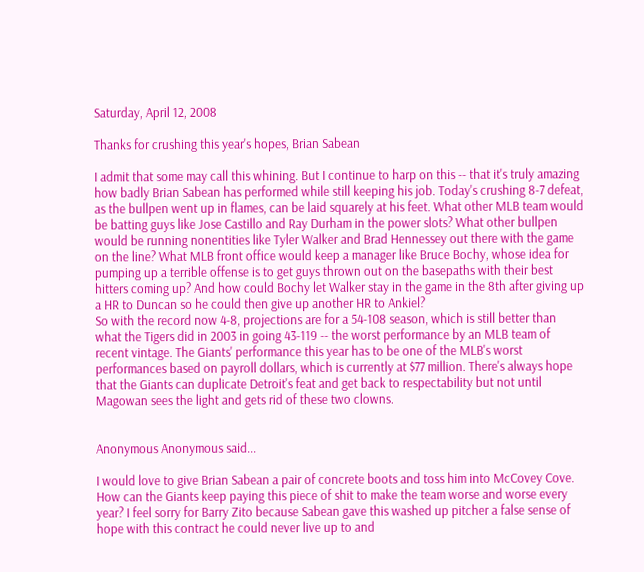Saturday, April 12, 2008

Thanks for crushing this year's hopes, Brian Sabean

I admit that some may call this whining. But I continue to harp on this -- that it's truly amazing how badly Brian Sabean has performed while still keeping his job. Today's crushing 8-7 defeat, as the bullpen went up in flames, can be laid squarely at his feet. What other MLB team would be batting guys like Jose Castillo and Ray Durham in the power slots? What other bullpen would be running nonentities like Tyler Walker and Brad Hennessey out there with the game on the line? What MLB front office would keep a manager like Bruce Bochy, whose idea for pumping up a terrible offense is to get guys thrown out on the basepaths with their best hitters coming up? And how could Bochy let Walker stay in the game in the 8th after giving up a HR to Duncan so he could then give up another HR to Ankiel?
So with the record now 4-8, projections are for a 54-108 season, which is still better than what the Tigers did in 2003 in going 43-119 -- the worst performance by an MLB team of recent vintage. The Giants' performance this year has to be one of the MLB's worst performances based on payroll dollars, which is currently at $77 million. There's always hope that the Giants can duplicate Detroit's feat and get back to respectability but not until Magowan sees the light and gets rid of these two clowns.


Anonymous Anonymous said...

I would love to give Brian Sabean a pair of concrete boots and toss him into McCovey Cove. How can the Giants keep paying this piece of shit to make the team worse and worse every year? I feel sorry for Barry Zito because Sabean gave this washed up pitcher a false sense of hope with this contract he could never live up to and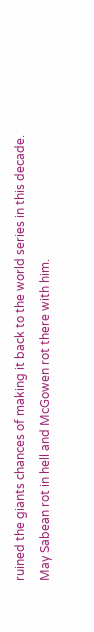ruined the giants chances of making it back to the world series in this decade. May Sabean rot in hell and McGowen rot there with him.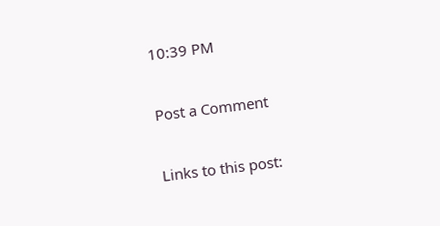10:39 PM

Post a Comment

Links to this post: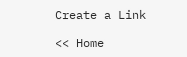Create a Link

<< Home